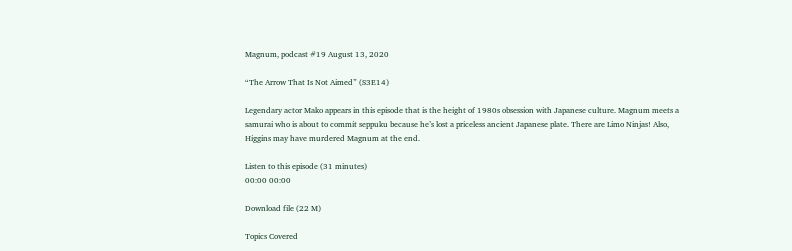Magnum, podcast #19 August 13, 2020

“The Arrow That Is Not Aimed” (S3E14)

Legendary actor Mako appears in this episode that is the height of 1980s obsession with Japanese culture. Magnum meets a samurai who is about to commit seppuku because he’s lost a priceless ancient Japanese plate. There are Limo Ninjas! Also, Higgins may have murdered Magnum at the end.

Listen to this episode (31 minutes)
00:00 00:00

Download file (22 M)

Topics Covered